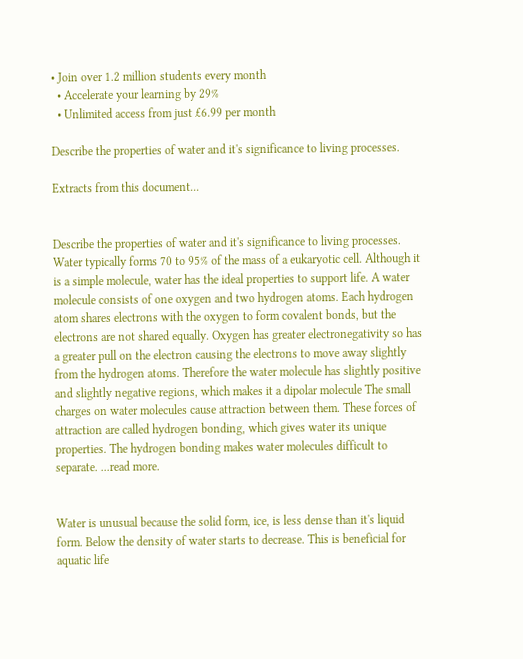• Join over 1.2 million students every month
  • Accelerate your learning by 29%
  • Unlimited access from just £6.99 per month

Describe the properties of water and it's significance to living processes.

Extracts from this document...


Describe the properties of water and it's significance to living processes. Water typically forms 70 to 95% of the mass of a eukaryotic cell. Although it is a simple molecule, water has the ideal properties to support life. A water molecule consists of one oxygen and two hydrogen atoms. Each hydrogen atom shares electrons with the oxygen to form covalent bonds, but the electrons are not shared equally. Oxygen has greater electronegativity so has a greater pull on the electron causing the electrons to move away slightly from the hydrogen atoms. Therefore the water molecule has slightly positive and slightly negative regions, which makes it a dipolar molecule The small charges on water molecules cause attraction between them. These forces of attraction are called hydrogen bonding, which gives water its unique properties. The hydrogen bonding makes water molecules difficult to separate. ...read more.


Water is unusual because the solid form, ice, is less dense than it's liquid form. Below the density of water starts to decrease. This is beneficial for aquatic life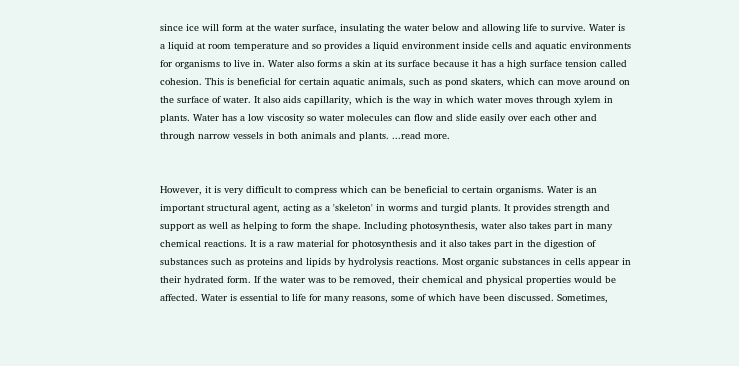since ice will form at the water surface, insulating the water below and allowing life to survive. Water is a liquid at room temperature and so provides a liquid environment inside cells and aquatic environments for organisms to live in. Water also forms a skin at its surface because it has a high surface tension called cohesion. This is beneficial for certain aquatic animals, such as pond skaters, which can move around on the surface of water. It also aids capillarity, which is the way in which water moves through xylem in plants. Water has a low viscosity so water molecules can flow and slide easily over each other and through narrow vessels in both animals and plants. ...read more.


However, it is very difficult to compress which can be beneficial to certain organisms. Water is an important structural agent, acting as a 'skeleton' in worms and turgid plants. It provides strength and support as well as helping to form the shape. Including photosynthesis, water also takes part in many chemical reactions. It is a raw material for photosynthesis and it also takes part in the digestion of substances such as proteins and lipids by hydrolysis reactions. Most organic substances in cells appear in their hydrated form. If the water was to be removed, their chemical and physical properties would be affected. Water is essential to life for many reasons, some of which have been discussed. Sometimes,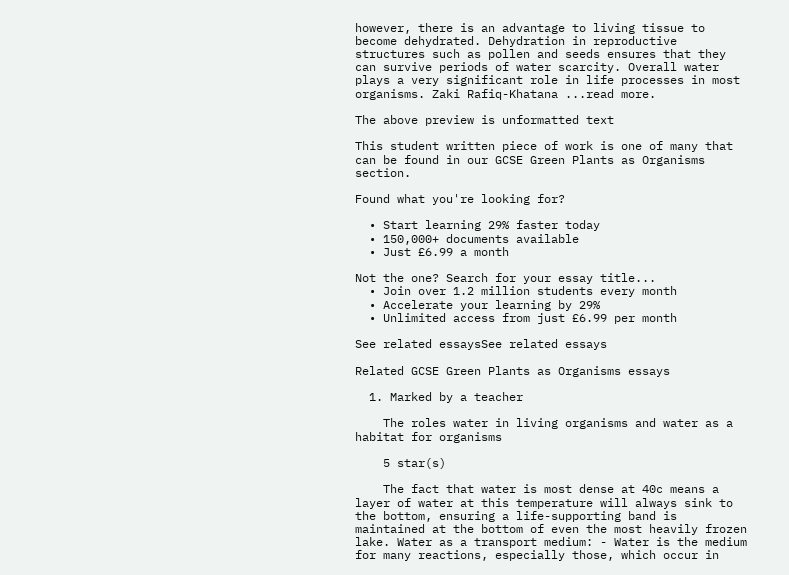however, there is an advantage to living tissue to become dehydrated. Dehydration in reproductive structures such as pollen and seeds ensures that they can survive periods of water scarcity. Overall water plays a very significant role in life processes in most organisms. Zaki Rafiq-Khatana ...read more.

The above preview is unformatted text

This student written piece of work is one of many that can be found in our GCSE Green Plants as Organisms section.

Found what you're looking for?

  • Start learning 29% faster today
  • 150,000+ documents available
  • Just £6.99 a month

Not the one? Search for your essay title...
  • Join over 1.2 million students every month
  • Accelerate your learning by 29%
  • Unlimited access from just £6.99 per month

See related essaysSee related essays

Related GCSE Green Plants as Organisms essays

  1. Marked by a teacher

    The roles water in living organisms and water as a habitat for organisms

    5 star(s)

    The fact that water is most dense at 40c means a layer of water at this temperature will always sink to the bottom, ensuring a life-supporting band is maintained at the bottom of even the most heavily frozen lake. Water as a transport medium: - Water is the medium for many reactions, especially those, which occur in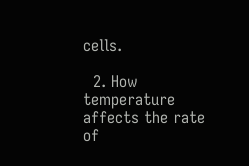cells.

  2. How temperature affects the rate of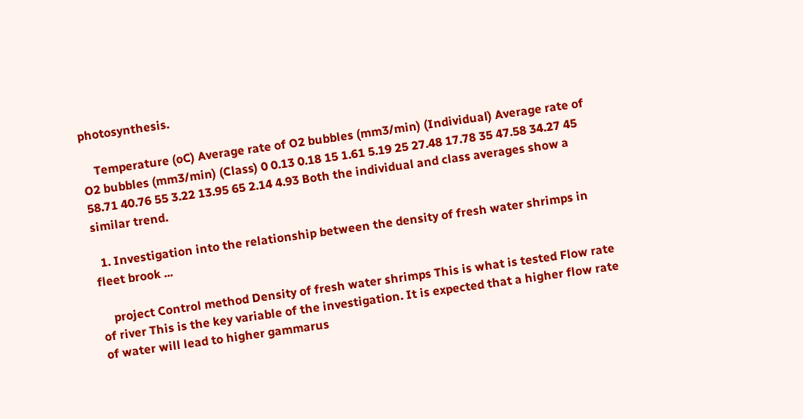photosynthesis.

    Temperature (oC) Average rate of O2 bubbles (mm3/min) (Individual) Average rate of O2 bubbles (mm3/min) (Class) 0 0.13 0.18 15 1.61 5.19 25 27.48 17.78 35 47.58 34.27 45 58.71 40.76 55 3.22 13.95 65 2.14 4.93 Both the individual and class averages show a similar trend.

  1. Investigation into the relationship between the density of fresh water shrimps in fleet brook ...

    project Control method Density of fresh water shrimps This is what is tested Flow rate of river This is the key variable of the investigation. It is expected that a higher flow rate of water will lead to higher gammarus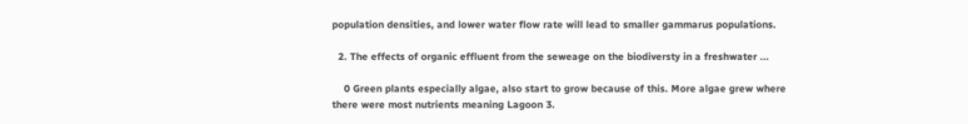population densities, and lower water flow rate will lead to smaller gammarus populations.

  2. The effects of organic effluent from the seweage on the biodiversty in a freshwater ...

    0 Green plants especially algae, also start to grow because of this. More algae grew where there were most nutrients meaning Lagoon 3.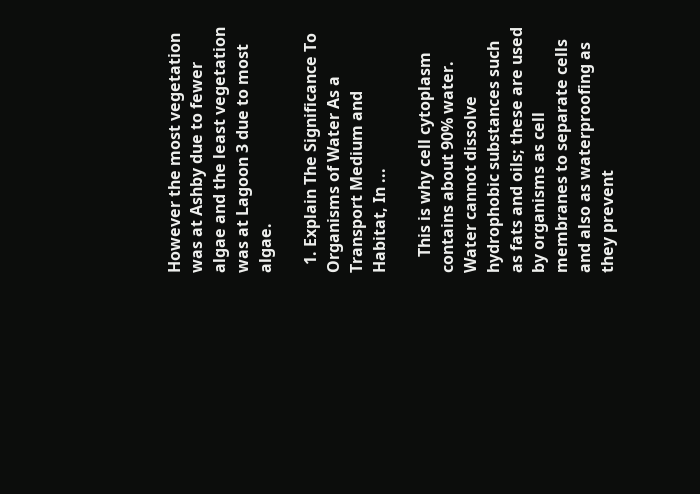However the most vegetation was at Ashby due to fewer algae and the least vegetation was at Lagoon 3 due to most algae.

  1. Explain The Significance To Organisms of Water As a Transport Medium and Habitat, In ...

    This is why cell cytoplasm contains about 90% water. Water cannot dissolve hydrophobic substances such as fats and oils; these are used by organisms as cell membranes to separate cells and also as waterproofing as they prevent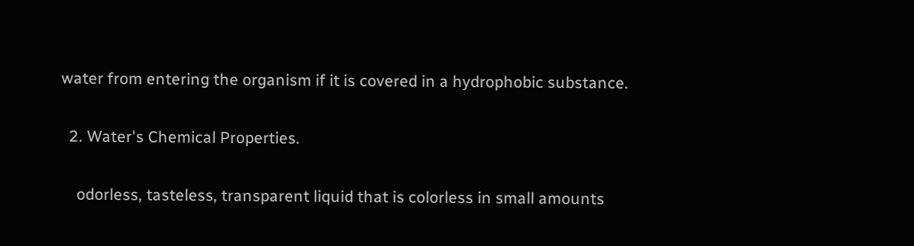water from entering the organism if it is covered in a hydrophobic substance.

  2. Water's Chemical Properties.

    odorless, tasteless, transparent liquid that is colorless in small amounts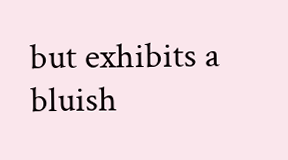but exhibits a bluish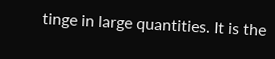tinge in large quantities. It is the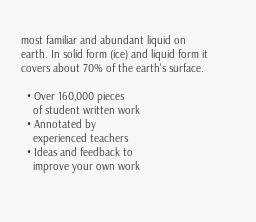most familiar and abundant liquid on earth. In solid form (ice) and liquid form it covers about 70% of the earth's surface.

  • Over 160,000 pieces
    of student written work
  • Annotated by
    experienced teachers
  • Ideas and feedback to
    improve your own work